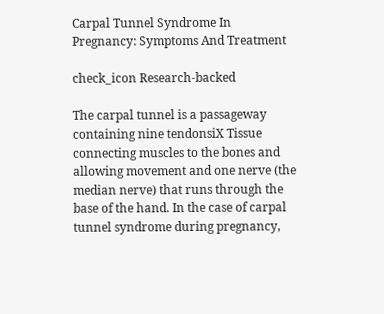Carpal Tunnel Syndrome In Pregnancy: Symptoms And Treatment

check_icon Research-backed

The carpal tunnel is a passageway containing nine tendonsiX Tissue connecting muscles to the bones and allowing movement and one nerve (the median nerve) that runs through the base of the hand. In the case of carpal tunnel syndrome during pregnancy,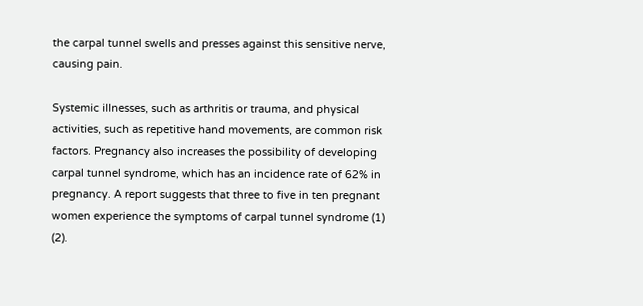the carpal tunnel swells and presses against this sensitive nerve, causing pain.

Systemic illnesses, such as arthritis or trauma, and physical activities, such as repetitive hand movements, are common risk factors. Pregnancy also increases the possibility of developing carpal tunnel syndrome, which has an incidence rate of 62% in pregnancy. A report suggests that three to five in ten pregnant women experience the symptoms of carpal tunnel syndrome (1) (2).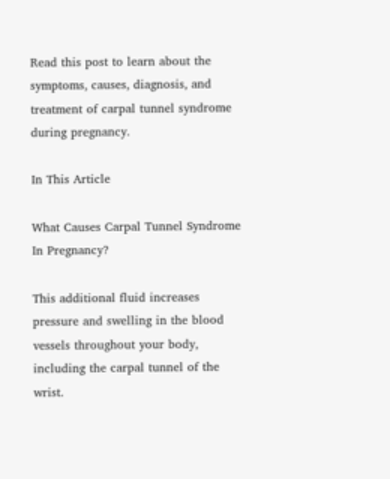Read this post to learn about the symptoms, causes, diagnosis, and treatment of carpal tunnel syndrome during pregnancy.

In This Article

What Causes Carpal Tunnel Syndrome In Pregnancy?

This additional fluid increases pressure and swelling in the blood vessels throughout your body, including the carpal tunnel of the wrist.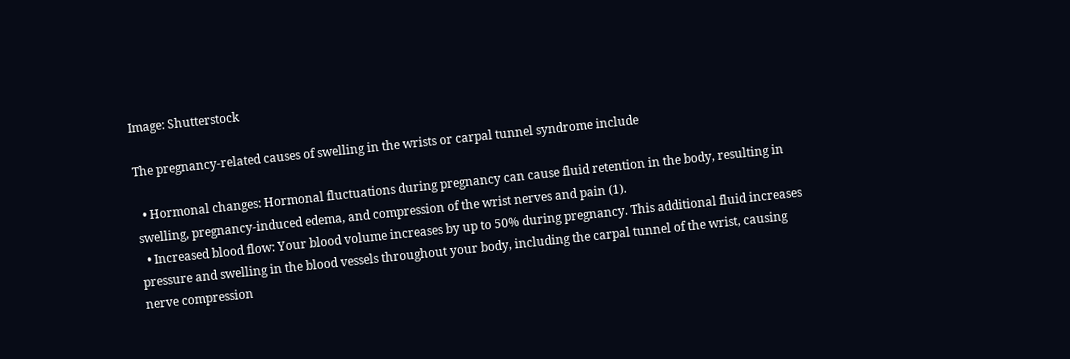Image: Shutterstock

The pregnancy-related causes of swelling in the wrists or carpal tunnel syndrome include

  • Hormonal changes: Hormonal fluctuations during pregnancy can cause fluid retention in the body, resulting in swelling, pregnancy-induced edema, and compression of the wrist nerves and pain (1).
  • Increased blood flow: Your blood volume increases by up to 50% during pregnancy. This additional fluid increases pressure and swelling in the blood vessels throughout your body, including the carpal tunnel of the wrist, causing nerve compression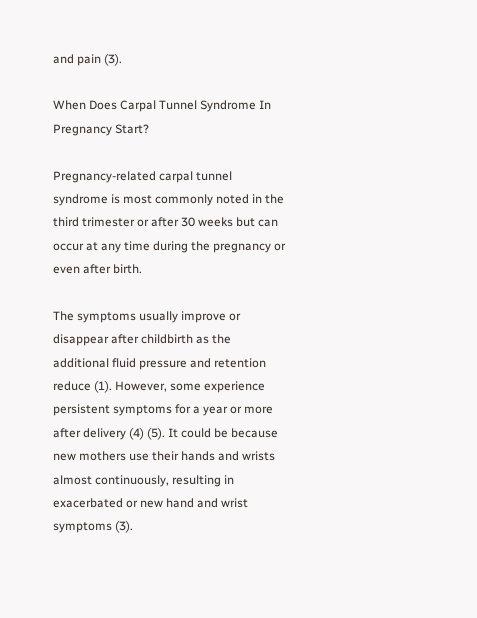and pain (3).

When Does Carpal Tunnel Syndrome In Pregnancy Start?

Pregnancy-related carpal tunnel syndrome is most commonly noted in the third trimester or after 30 weeks but can occur at any time during the pregnancy or even after birth.

The symptoms usually improve or disappear after childbirth as the additional fluid pressure and retention reduce (1). However, some experience persistent symptoms for a year or more after delivery (4) (5). It could be because new mothers use their hands and wrists almost continuously, resulting in exacerbated or new hand and wrist symptoms (3).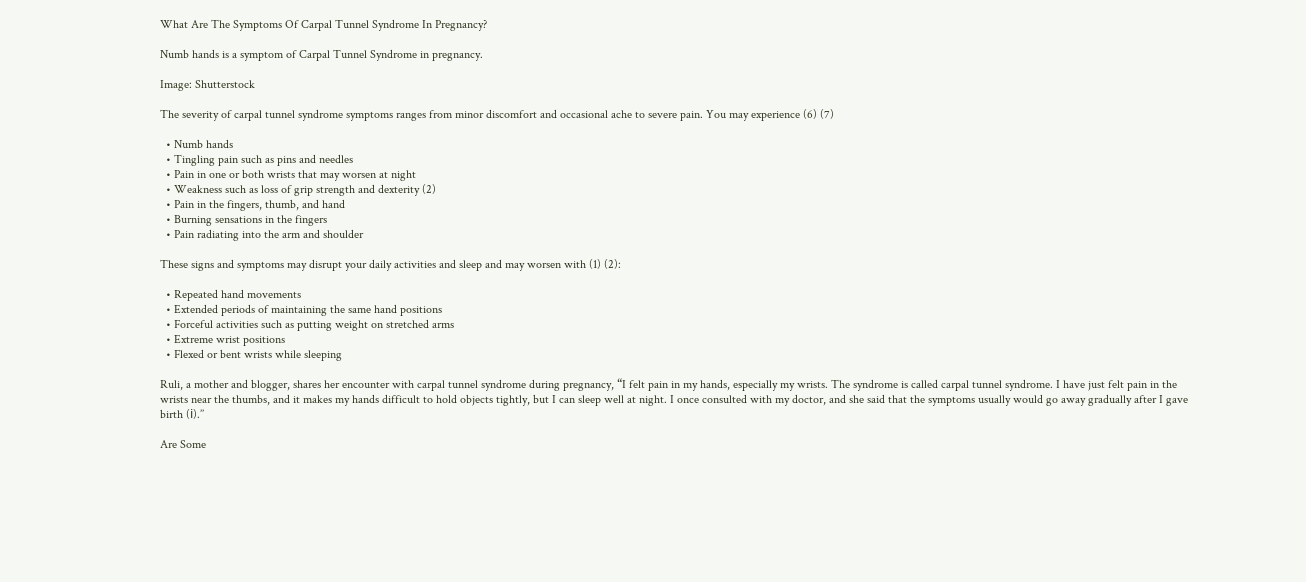What Are The Symptoms Of Carpal Tunnel Syndrome In Pregnancy?

Numb hands is a symptom of Carpal Tunnel Syndrome in pregnancy.

Image: Shutterstock

The severity of carpal tunnel syndrome symptoms ranges from minor discomfort and occasional ache to severe pain. You may experience (6) (7)

  • Numb hands
  • Tingling pain such as pins and needles
  • Pain in one or both wrists that may worsen at night
  • Weakness such as loss of grip strength and dexterity (2)
  • Pain in the fingers, thumb, and hand
  • Burning sensations in the fingers
  • Pain radiating into the arm and shoulder

These signs and symptoms may disrupt your daily activities and sleep and may worsen with (1) (2):

  • Repeated hand movements
  • Extended periods of maintaining the same hand positions
  • Forceful activities such as putting weight on stretched arms
  • Extreme wrist positions
  • Flexed or bent wrists while sleeping

Ruli, a mother and blogger, shares her encounter with carpal tunnel syndrome during pregnancy, “I felt pain in my hands, especially my wrists. The syndrome is called carpal tunnel syndrome. I have just felt pain in the wrists near the thumbs, and it makes my hands difficult to hold objects tightly, but I can sleep well at night. I once consulted with my doctor, and she said that the symptoms usually would go away gradually after I gave birth (ⅰ).’’

Are Some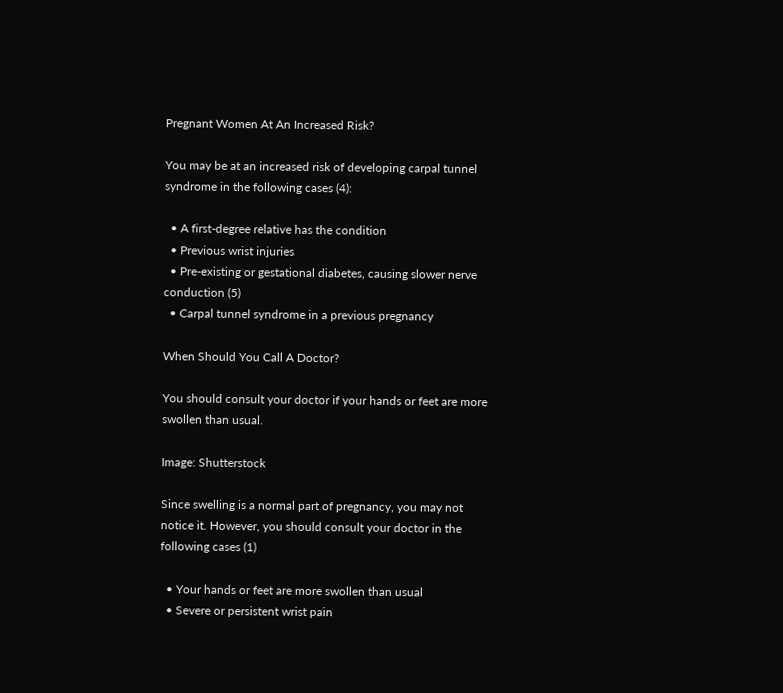Pregnant Women At An Increased Risk?

You may be at an increased risk of developing carpal tunnel syndrome in the following cases (4):

  • A first-degree relative has the condition
  • Previous wrist injuries
  • Pre-existing or gestational diabetes, causing slower nerve conduction (5)
  • Carpal tunnel syndrome in a previous pregnancy

When Should You Call A Doctor?

You should consult your doctor if your hands or feet are more swollen than usual.

Image: Shutterstock

Since swelling is a normal part of pregnancy, you may not notice it. However, you should consult your doctor in the following cases (1)

  • Your hands or feet are more swollen than usual
  • Severe or persistent wrist pain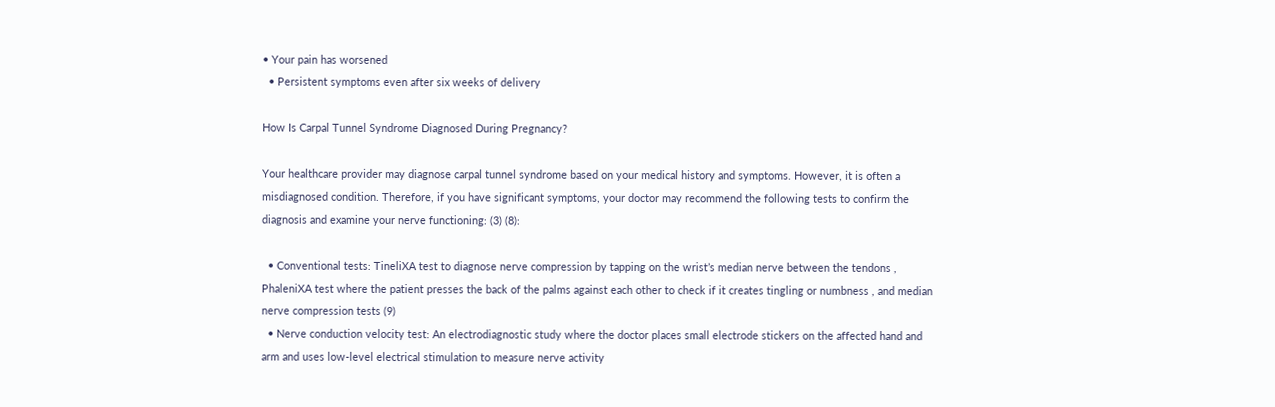• Your pain has worsened
  • Persistent symptoms even after six weeks of delivery

How Is Carpal Tunnel Syndrome Diagnosed During Pregnancy?

Your healthcare provider may diagnose carpal tunnel syndrome based on your medical history and symptoms. However, it is often a misdiagnosed condition. Therefore, if you have significant symptoms, your doctor may recommend the following tests to confirm the diagnosis and examine your nerve functioning: (3) (8):

  • Conventional tests: TineliXA test to diagnose nerve compression by tapping on the wrist’s median nerve between the tendons , PhaleniXA test where the patient presses the back of the palms against each other to check if it creates tingling or numbness , and median nerve compression tests (9)
  • Nerve conduction velocity test: An electrodiagnostic study where the doctor places small electrode stickers on the affected hand and arm and uses low-level electrical stimulation to measure nerve activity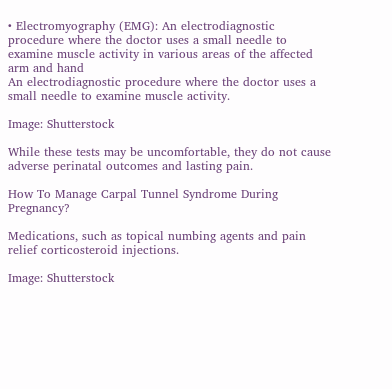• Electromyography (EMG): An electrodiagnostic procedure where the doctor uses a small needle to examine muscle activity in various areas of the affected arm and hand
An electrodiagnostic procedure where the doctor uses a small needle to examine muscle activity.

Image: Shutterstock

While these tests may be uncomfortable, they do not cause adverse perinatal outcomes and lasting pain.

How To Manage Carpal Tunnel Syndrome During Pregnancy?

Medications, such as topical numbing agents and pain relief corticosteroid injections.

Image: Shutterstock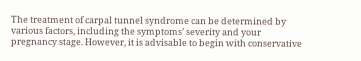The treatment of carpal tunnel syndrome can be determined by various factors, including the symptoms’ severity and your pregnancy stage. However, it is advisable to begin with conservative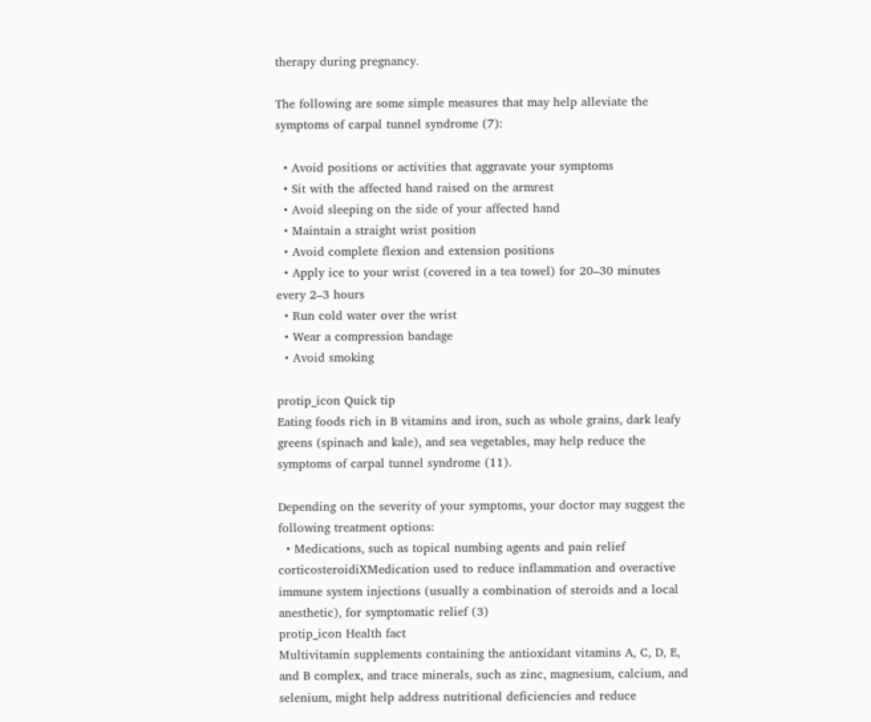therapy during pregnancy.

The following are some simple measures that may help alleviate the symptoms of carpal tunnel syndrome (7):

  • Avoid positions or activities that aggravate your symptoms
  • Sit with the affected hand raised on the armrest
  • Avoid sleeping on the side of your affected hand
  • Maintain a straight wrist position
  • Avoid complete flexion and extension positions
  • Apply ice to your wrist (covered in a tea towel) for 20–30 minutes every 2–3 hours
  • Run cold water over the wrist
  • Wear a compression bandage
  • Avoid smoking

protip_icon Quick tip
Eating foods rich in B vitamins and iron, such as whole grains, dark leafy greens (spinach and kale), and sea vegetables, may help reduce the symptoms of carpal tunnel syndrome (11).

Depending on the severity of your symptoms, your doctor may suggest the following treatment options:
  • Medications, such as topical numbing agents and pain relief corticosteroidiXMedication used to reduce inflammation and overactive immune system injections (usually a combination of steroids and a local anesthetic), for symptomatic relief (3)
protip_icon Health fact
Multivitamin supplements containing the antioxidant vitamins A, C, D, E, and B complex, and trace minerals, such as zinc, magnesium, calcium, and selenium, might help address nutritional deficiencies and reduce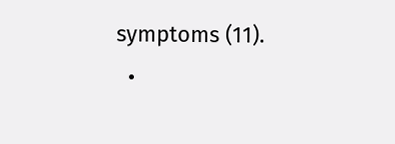symptoms (11).
  •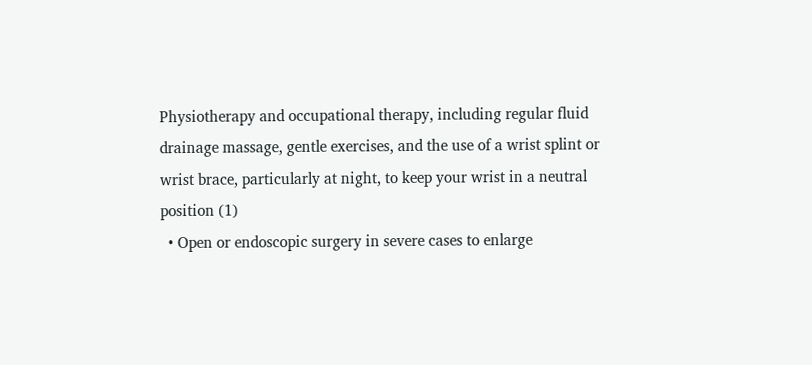Physiotherapy and occupational therapy, including regular fluid drainage massage, gentle exercises, and the use of a wrist splint or wrist brace, particularly at night, to keep your wrist in a neutral position (1)
  • Open or endoscopic surgery in severe cases to enlarge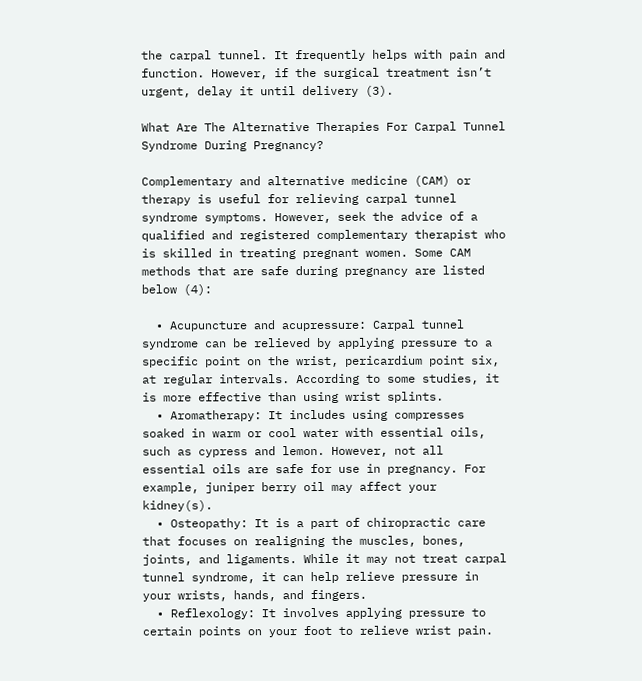the carpal tunnel. It frequently helps with pain and function. However, if the surgical treatment isn’t urgent, delay it until delivery (3).

What Are The Alternative Therapies For Carpal Tunnel Syndrome During Pregnancy?

Complementary and alternative medicine (CAM) or therapy is useful for relieving carpal tunnel syndrome symptoms. However, seek the advice of a qualified and registered complementary therapist who is skilled in treating pregnant women. Some CAM methods that are safe during pregnancy are listed below (4):

  • Acupuncture and acupressure: Carpal tunnel syndrome can be relieved by applying pressure to a specific point on the wrist, pericardium point six, at regular intervals. According to some studies, it is more effective than using wrist splints.
  • Aromatherapy: It includes using compresses soaked in warm or cool water with essential oils, such as cypress and lemon. However, not all essential oils are safe for use in pregnancy. For example, juniper berry oil may affect your kidney(s).
  • Osteopathy: It is a part of chiropractic care that focuses on realigning the muscles, bones, joints, and ligaments. While it may not treat carpal tunnel syndrome, it can help relieve pressure in your wrists, hands, and fingers.
  • Reflexology: It involves applying pressure to certain points on your foot to relieve wrist pain.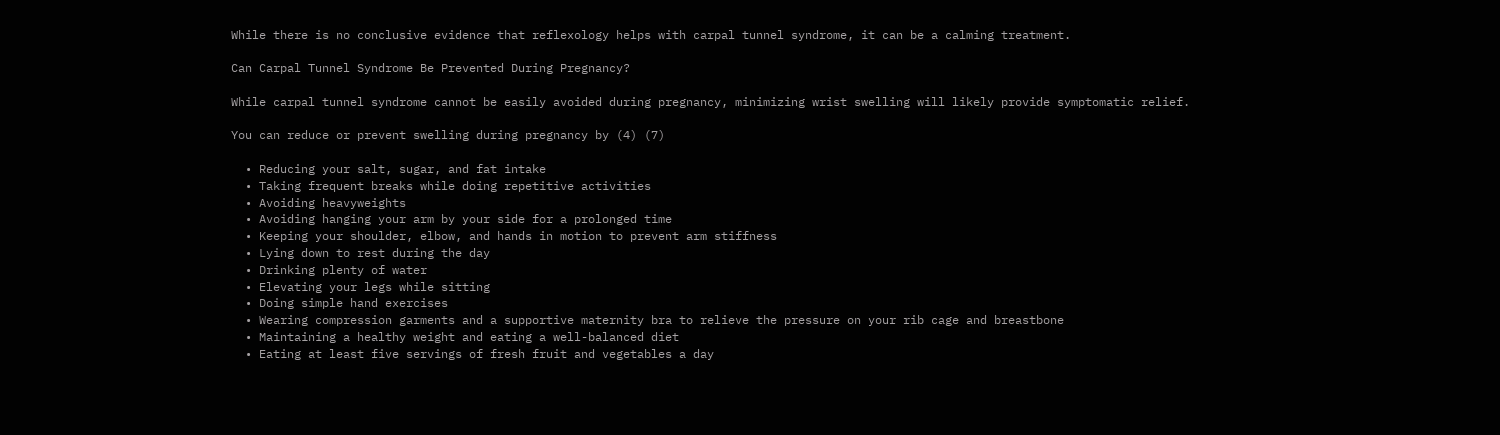While there is no conclusive evidence that reflexology helps with carpal tunnel syndrome, it can be a calming treatment.

Can Carpal Tunnel Syndrome Be Prevented During Pregnancy?

While carpal tunnel syndrome cannot be easily avoided during pregnancy, minimizing wrist swelling will likely provide symptomatic relief.

You can reduce or prevent swelling during pregnancy by (4) (7)

  • Reducing your salt, sugar, and fat intake
  • Taking frequent breaks while doing repetitive activities
  • Avoiding heavyweights
  • Avoiding hanging your arm by your side for a prolonged time
  • Keeping your shoulder, elbow, and hands in motion to prevent arm stiffness
  • Lying down to rest during the day
  • Drinking plenty of water
  • Elevating your legs while sitting
  • Doing simple hand exercises
  • Wearing compression garments and a supportive maternity bra to relieve the pressure on your rib cage and breastbone
  • Maintaining a healthy weight and eating a well-balanced diet
  • Eating at least five servings of fresh fruit and vegetables a day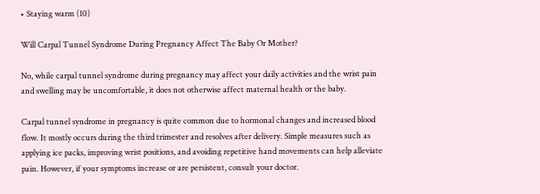• Staying warm (10)

Will Carpal Tunnel Syndrome During Pregnancy Affect The Baby Or Mother?

No, while carpal tunnel syndrome during pregnancy may affect your daily activities and the wrist pain and swelling may be uncomfortable, it does not otherwise affect maternal health or the baby.

Carpal tunnel syndrome in pregnancy is quite common due to hormonal changes and increased blood flow. It mostly occurs during the third trimester and resolves after delivery. Simple measures such as applying ice packs, improving wrist positions, and avoiding repetitive hand movements can help alleviate pain. However, if your symptoms increase or are persistent, consult your doctor.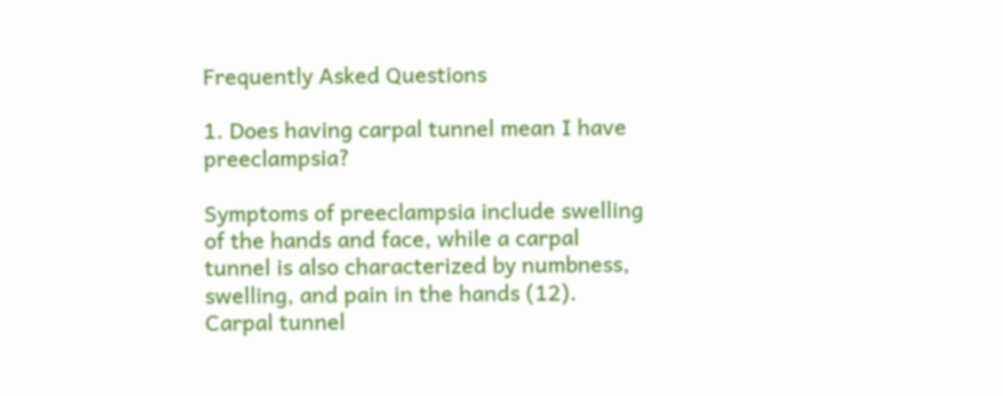Frequently Asked Questions

1. Does having carpal tunnel mean I have preeclampsia?

Symptoms of preeclampsia include swelling of the hands and face, while a carpal tunnel is also characterized by numbness, swelling, and pain in the hands (12). Carpal tunnel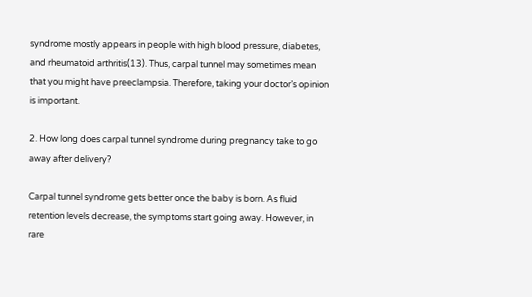syndrome mostly appears in people with high blood pressure, diabetes, and rheumatoid arthritis(13). Thus, carpal tunnel may sometimes mean that you might have preeclampsia. Therefore, taking your doctor’s opinion is important.

2. How long does carpal tunnel syndrome during pregnancy take to go away after delivery?

Carpal tunnel syndrome gets better once the baby is born. As fluid retention levels decrease, the symptoms start going away. However, in rare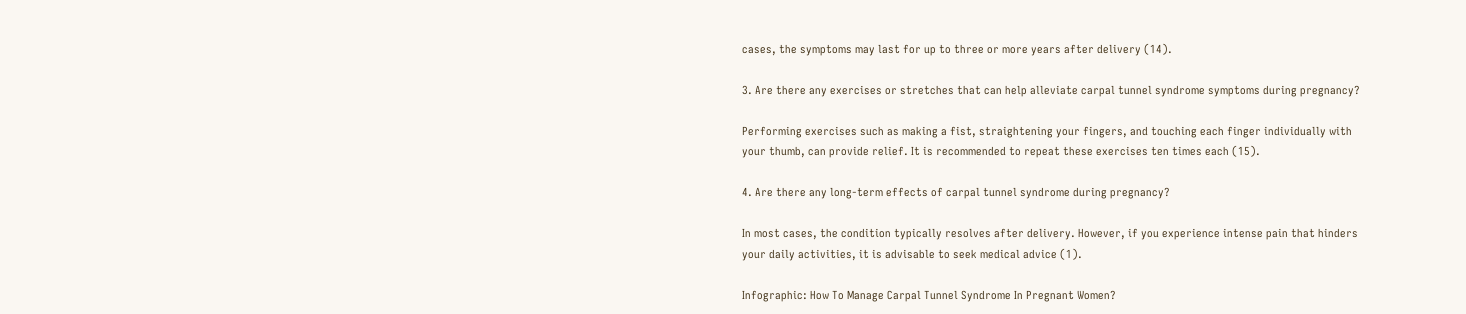cases, the symptoms may last for up to three or more years after delivery (14).

3. Are there any exercises or stretches that can help alleviate carpal tunnel syndrome symptoms during pregnancy?

Performing exercises such as making a fist, straightening your fingers, and touching each finger individually with your thumb, can provide relief. It is recommended to repeat these exercises ten times each (15).

4. Are there any long-term effects of carpal tunnel syndrome during pregnancy?

In most cases, the condition typically resolves after delivery. However, if you experience intense pain that hinders your daily activities, it is advisable to seek medical advice (1).

Infographic: How To Manage Carpal Tunnel Syndrome In Pregnant Women?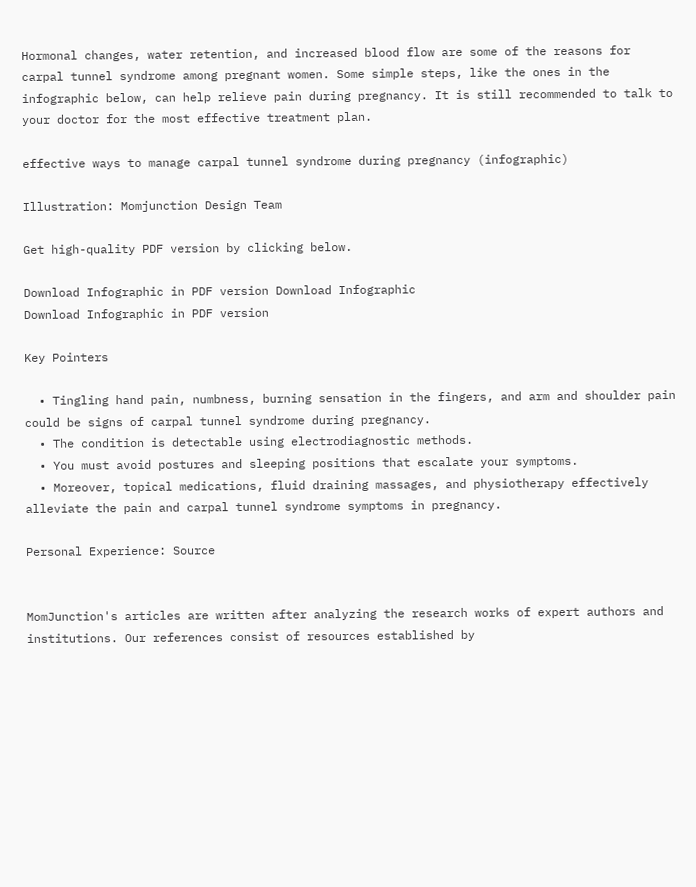Hormonal changes, water retention, and increased blood flow are some of the reasons for carpal tunnel syndrome among pregnant women. Some simple steps, like the ones in the infographic below, can help relieve pain during pregnancy. It is still recommended to talk to your doctor for the most effective treatment plan.

effective ways to manage carpal tunnel syndrome during pregnancy (infographic)

Illustration: Momjunction Design Team

Get high-quality PDF version by clicking below.

Download Infographic in PDF version Download Infographic
Download Infographic in PDF version

Key Pointers

  • Tingling hand pain, numbness, burning sensation in the fingers, and arm and shoulder pain could be signs of carpal tunnel syndrome during pregnancy.
  • The condition is detectable using electrodiagnostic methods.
  • You must avoid postures and sleeping positions that escalate your symptoms.
  • Moreover, topical medications, fluid draining massages, and physiotherapy effectively alleviate the pain and carpal tunnel syndrome symptoms in pregnancy.

Personal Experience: Source


MomJunction's articles are written after analyzing the research works of expert authors and institutions. Our references consist of resources established by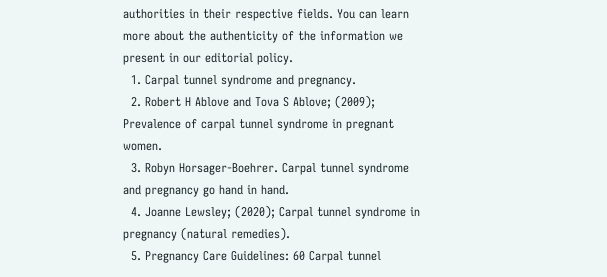authorities in their respective fields. You can learn more about the authenticity of the information we present in our editorial policy.
  1. Carpal tunnel syndrome and pregnancy.
  2. Robert H Ablove and Tova S Ablove; (2009); Prevalence of carpal tunnel syndrome in pregnant women.
  3. Robyn Horsager-Boehrer. Carpal tunnel syndrome and pregnancy go hand in hand.
  4. Joanne Lewsley; (2020); Carpal tunnel syndrome in pregnancy (natural remedies).
  5. Pregnancy Care Guidelines: 60 Carpal tunnel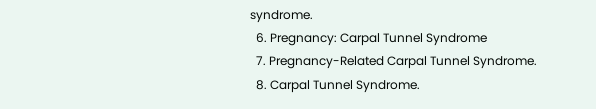syndrome.
  6. Pregnancy: Carpal Tunnel Syndrome
  7. Pregnancy-Related Carpal Tunnel Syndrome.
  8. Carpal Tunnel Syndrome.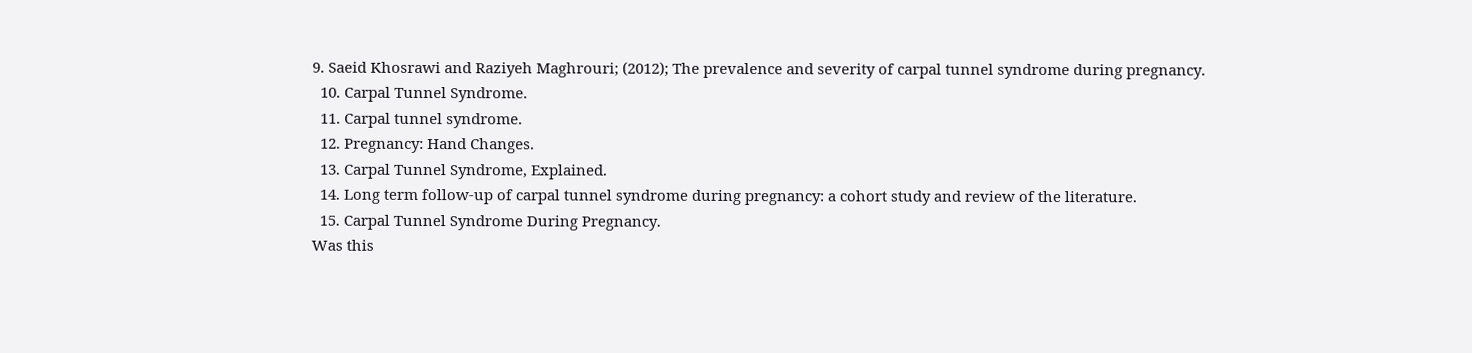9. Saeid Khosrawi and Raziyeh Maghrouri; (2012); The prevalence and severity of carpal tunnel syndrome during pregnancy.
  10. Carpal Tunnel Syndrome.
  11. Carpal tunnel syndrome.
  12. Pregnancy: Hand Changes.
  13. Carpal Tunnel Syndrome, Explained.
  14. Long term follow-up of carpal tunnel syndrome during pregnancy: a cohort study and review of the literature.
  15. Carpal Tunnel Syndrome During Pregnancy.
Was this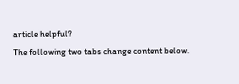article helpful?
The following two tabs change content below.